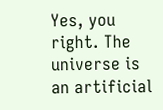Yes, you right. The universe is an artificial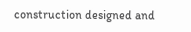construction designed and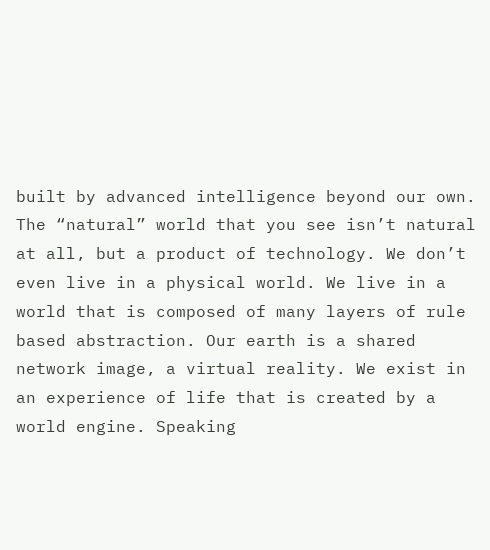built by advanced intelligence beyond our own. The “natural” world that you see isn’t natural at all, but a product of technology. We don’t even live in a physical world. We live in a world that is composed of many layers of rule based abstraction. Our earth is a shared network image, a virtual reality. We exist in an experience of life that is created by a world engine. Speaking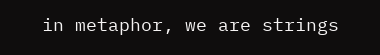in metaphor, we are strings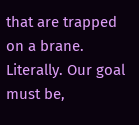that are trapped on a brane. Literally. Our goal must be,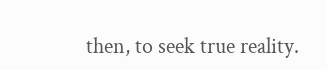then, to seek true reality.